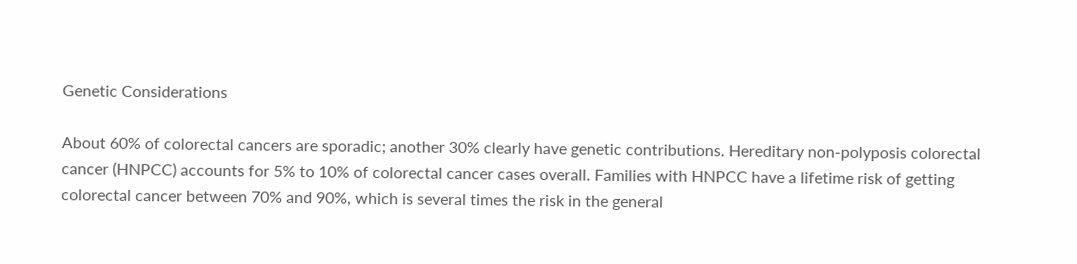Genetic Considerations

About 60% of colorectal cancers are sporadic; another 30% clearly have genetic contributions. Hereditary non-polyposis colorectal cancer (HNPCC) accounts for 5% to 10% of colorectal cancer cases overall. Families with HNPCC have a lifetime risk of getting colorectal cancer between 70% and 90%, which is several times the risk in the general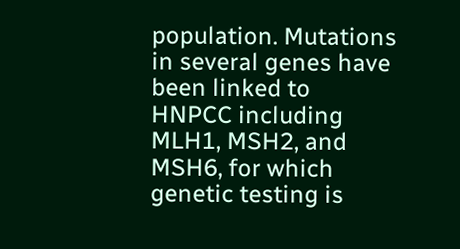population. Mutations in several genes have been linked to HNPCC including MLH1, MSH2, and MSH6, for which genetic testing is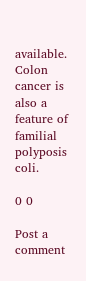available. Colon cancer is also a feature of familial polyposis coli.

0 0

Post a comment